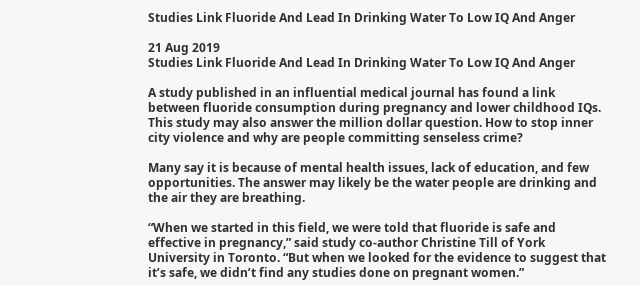Studies Link Fluoride And Lead In Drinking Water To Low IQ And Anger

21 Aug 2019
Studies Link Fluoride And Lead In Drinking Water To Low IQ And Anger

A study published in an influential medical journal has found a link between fluoride consumption during pregnancy and lower childhood IQs. This study may also answer the million dollar question. How to stop inner city violence and why are people committing senseless crime?

Many say it is because of mental health issues, lack of education, and few opportunities. The answer may likely be the water people are drinking and the air they are breathing.

“When we started in this field, we were told that fluoride is safe and effective in pregnancy,” said study co-author Christine Till of York University in Toronto. “But when we looked for the evidence to suggest that it’s safe, we didn’t find any studies done on pregnant women.”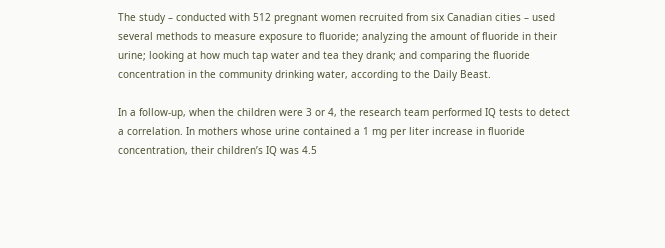The study – conducted with 512 pregnant women recruited from six Canadian cities – used several methods to measure exposure to fluoride; analyzing the amount of fluoride in their urine; looking at how much tap water and tea they drank; and comparing the fluoride concentration in the community drinking water, according to the Daily Beast.

In a follow-up, when the children were 3 or 4, the research team performed IQ tests to detect a correlation. In mothers whose urine contained a 1 mg per liter increase in fluoride concentration, their children’s IQ was 4.5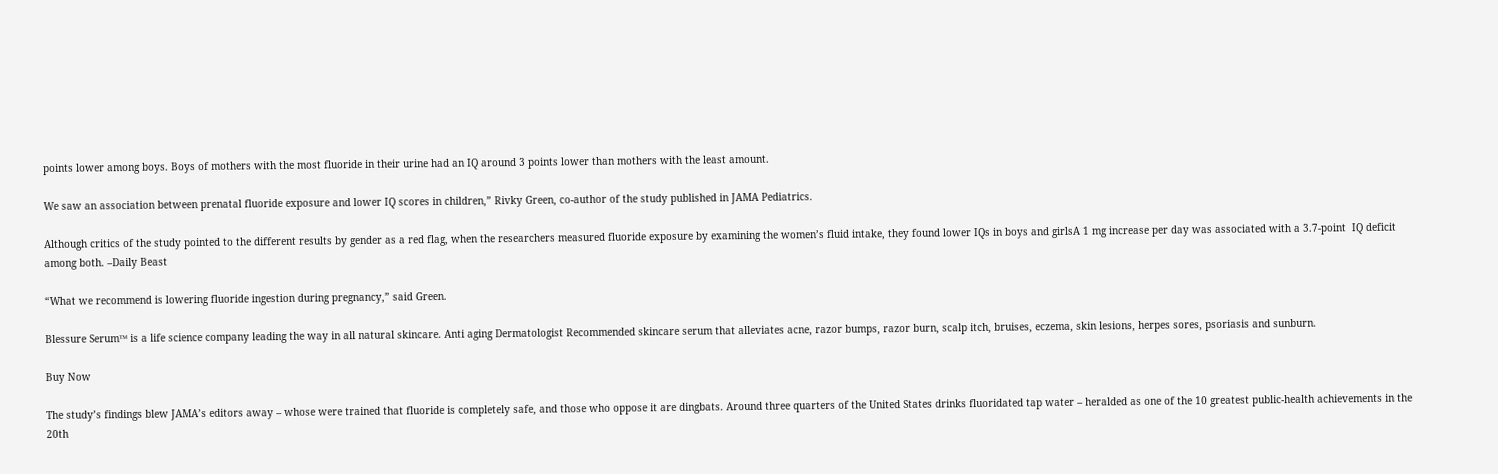points lower among boys. Boys of mothers with the most fluoride in their urine had an IQ around 3 points lower than mothers with the least amount.

We saw an association between prenatal fluoride exposure and lower IQ scores in children,” Rivky Green, co-author of the study published in JAMA Pediatrics.

Although critics of the study pointed to the different results by gender as a red flag, when the researchers measured fluoride exposure by examining the women’s fluid intake, they found lower IQs in boys and girlsA 1 mg increase per day was associated with a 3.7-point  IQ deficit among both. –Daily Beast

“What we recommend is lowering fluoride ingestion during pregnancy,” said Green.

Blessure Serum™ is a life science company leading the way in all natural skincare. Anti aging Dermatologist Recommended skincare serum that alleviates acne, razor bumps, razor burn, scalp itch, bruises, eczema, skin lesions, herpes sores, psoriasis and sunburn.

Buy Now

The study’s findings blew JAMA’s editors away – whose were trained that fluoride is completely safe, and those who oppose it are dingbats. Around three quarters of the United States drinks fluoridated tap water – heralded as one of the 10 greatest public-health achievements in the 20th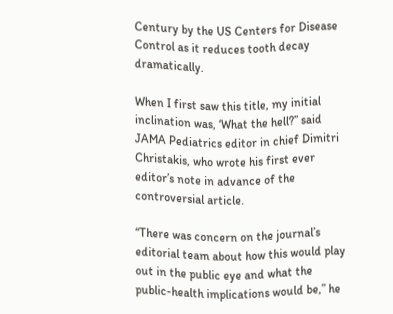Century by the US Centers for Disease Control as it reduces tooth decay dramatically.

When I first saw this title, my initial inclination was, ‘What the hell?” said JAMA Pediatrics editor in chief Dimitri Christakis, who wrote his first ever editor’s note in advance of the controversial article.

“There was concern on the journal’s editorial team about how this would play out in the public eye and what the public-health implications would be,” he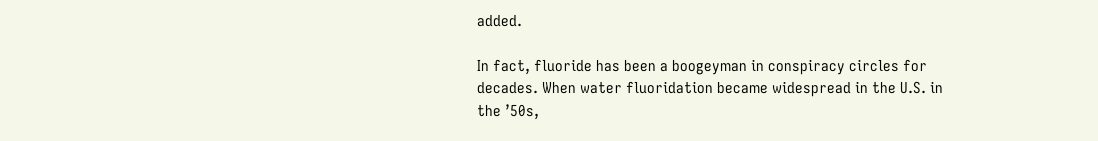added.

In fact, fluoride has been a boogeyman in conspiracy circles for decades. When water fluoridation became widespread in the U.S. in the ’50s,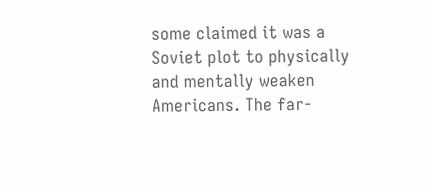some claimed it was a Soviet plot to physically and mentally weaken Americans. The far-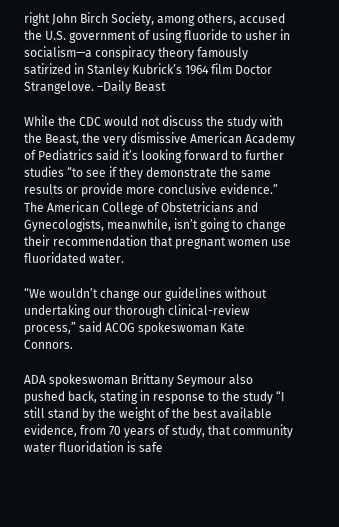right John Birch Society, among others, accused the U.S. government of using fluoride to usher in socialism—a conspiracy theory famously satirized in Stanley Kubrick’s 1964 film Doctor Strangelove. –Daily Beast

While the CDC would not discuss the study with the Beast, the very dismissive American Academy of Pediatrics said it’s looking forward to further studies “to see if they demonstrate the same results or provide more conclusive evidence.” The American College of Obstetricians and Gynecologists, meanwhile, isn’t going to change their recommendation that pregnant women use fluoridated water.

“We wouldn’t change our guidelines without undertaking our thorough clinical-review process,” said ACOG spokeswoman Kate Connors.

ADA spokeswoman Brittany Seymour also pushed back, stating in response to the study “I still stand by the weight of the best available evidence, from 70 years of study, that community water fluoridation is safe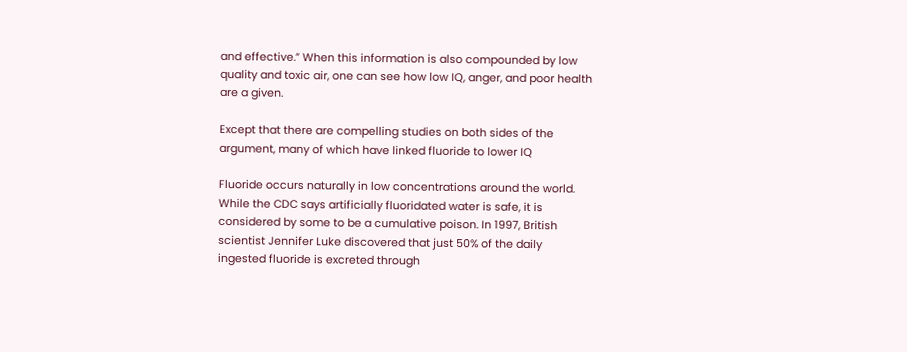and effective.” When this information is also compounded by low quality and toxic air, one can see how low IQ, anger, and poor health are a given.

Except that there are compelling studies on both sides of the argument, many of which have linked fluoride to lower IQ

Fluoride occurs naturally in low concentrations around the world. While the CDC says artificially fluoridated water is safe, it is considered by some to be a cumulative poison. In 1997, British scientist Jennifer Luke discovered that just 50% of the daily ingested fluoride is excreted through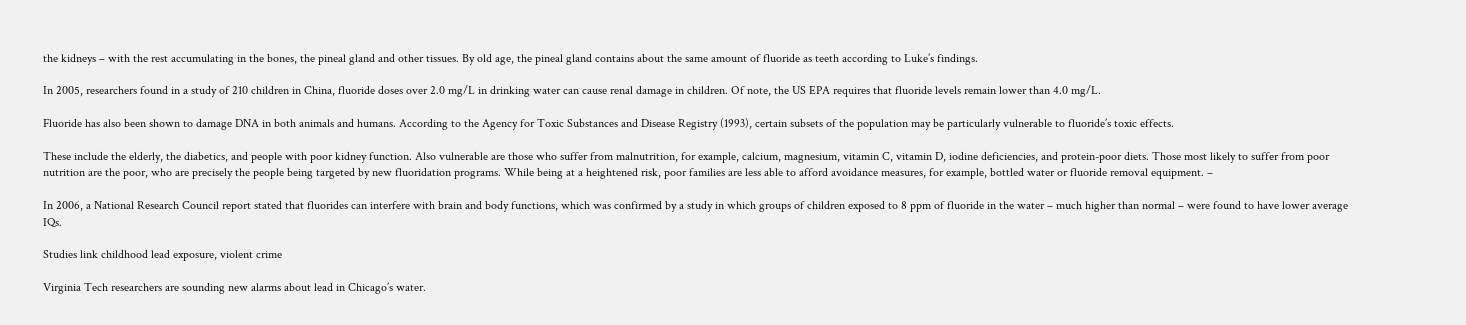the kidneys – with the rest accumulating in the bones, the pineal gland and other tissues. By old age, the pineal gland contains about the same amount of fluoride as teeth according to Luke’s findings.

In 2005, researchers found in a study of 210 children in China, fluoride doses over 2.0 mg/L in drinking water can cause renal damage in children. Of note, the US EPA requires that fluoride levels remain lower than 4.0 mg/L.

Fluoride has also been shown to damage DNA in both animals and humans. According to the Agency for Toxic Substances and Disease Registry (1993), certain subsets of the population may be particularly vulnerable to fluoride’s toxic effects.

These include the elderly, the diabetics, and people with poor kidney function. Also vulnerable are those who suffer from malnutrition, for example, calcium, magnesium, vitamin C, vitamin D, iodine deficiencies, and protein-poor diets. Those most likely to suffer from poor nutrition are the poor, who are precisely the people being targeted by new fluoridation programs. While being at a heightened risk, poor families are less able to afford avoidance measures, for example, bottled water or fluoride removal equipment. –

In 2006, a National Research Council report stated that fluorides can interfere with brain and body functions, which was confirmed by a study in which groups of children exposed to 8 ppm of fluoride in the water – much higher than normal – were found to have lower average IQs.

Studies link childhood lead exposure, violent crime

Virginia Tech researchers are sounding new alarms about lead in Chicago’s water.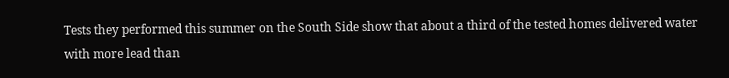Tests they performed this summer on the South Side show that about a third of the tested homes delivered water with more lead than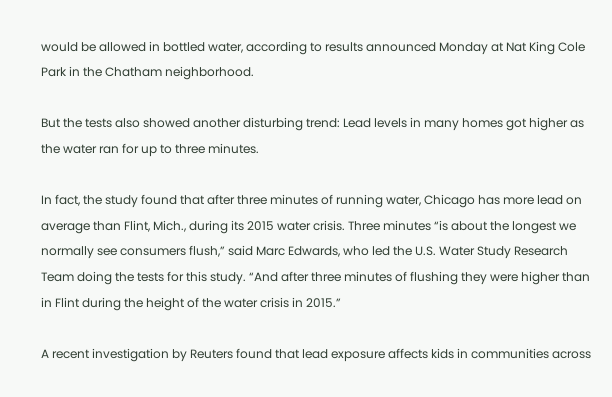would be allowed in bottled water, according to results announced Monday at Nat King Cole Park in the Chatham neighborhood.

But the tests also showed another disturbing trend: Lead levels in many homes got higher as the water ran for up to three minutes.

In fact, the study found that after three minutes of running water, Chicago has more lead on average than Flint, Mich., during its 2015 water crisis. Three minutes “is about the longest we normally see consumers flush,” said Marc Edwards, who led the U.S. Water Study Research Team doing the tests for this study. “And after three minutes of flushing they were higher than in Flint during the height of the water crisis in 2015.”

A recent investigation by Reuters found that lead exposure affects kids in communities across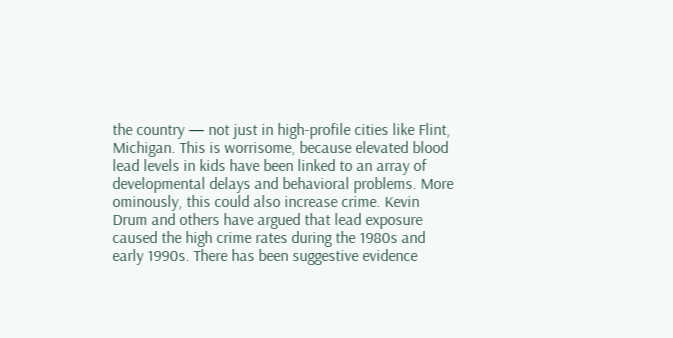the country — not just in high-profile cities like Flint, Michigan. This is worrisome, because elevated blood lead levels in kids have been linked to an array of developmental delays and behavioral problems. More ominously, this could also increase crime. Kevin Drum and others have argued that lead exposure caused the high crime rates during the 1980s and early 1990s. There has been suggestive evidence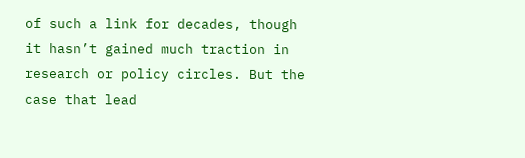of such a link for decades, though it hasn’t gained much traction in research or policy circles. But the case that lead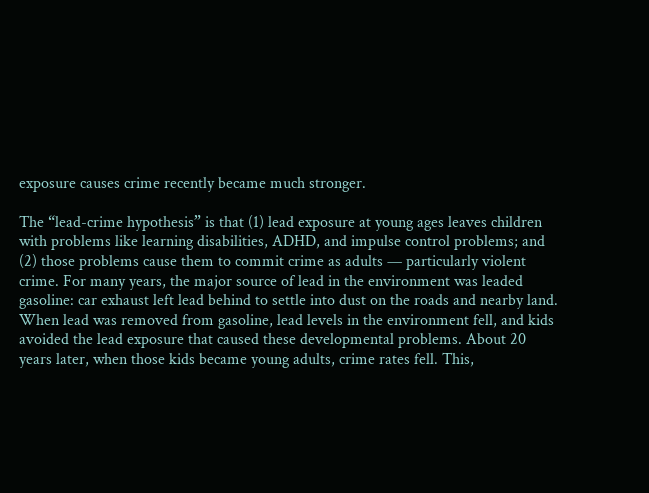exposure causes crime recently became much stronger.

The “lead-crime hypothesis” is that (1) lead exposure at young ages leaves children with problems like learning disabilities, ADHD, and impulse control problems; and (2) those problems cause them to commit crime as adults — particularly violent crime. For many years, the major source of lead in the environment was leaded gasoline: car exhaust left lead behind to settle into dust on the roads and nearby land. When lead was removed from gasoline, lead levels in the environment fell, and kids avoided the lead exposure that caused these developmental problems. About 20 years later, when those kids became young adults, crime rates fell. This,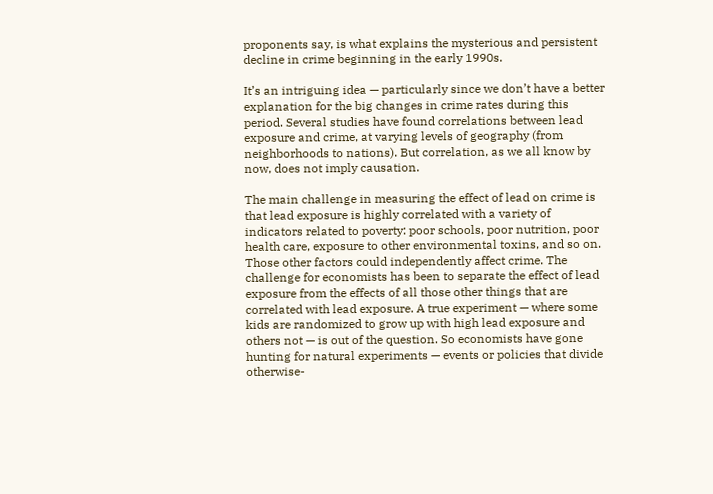proponents say, is what explains the mysterious and persistent decline in crime beginning in the early 1990s.

It’s an intriguing idea — particularly since we don’t have a better explanation for the big changes in crime rates during this period. Several studies have found correlations between lead exposure and crime, at varying levels of geography (from neighborhoods to nations). But correlation, as we all know by now, does not imply causation.

The main challenge in measuring the effect of lead on crime is that lead exposure is highly correlated with a variety of indicators related to poverty: poor schools, poor nutrition, poor health care, exposure to other environmental toxins, and so on. Those other factors could independently affect crime. The challenge for economists has been to separate the effect of lead exposure from the effects of all those other things that are correlated with lead exposure. A true experiment — where some kids are randomized to grow up with high lead exposure and others not — is out of the question. So economists have gone hunting for natural experiments — events or policies that divide otherwise-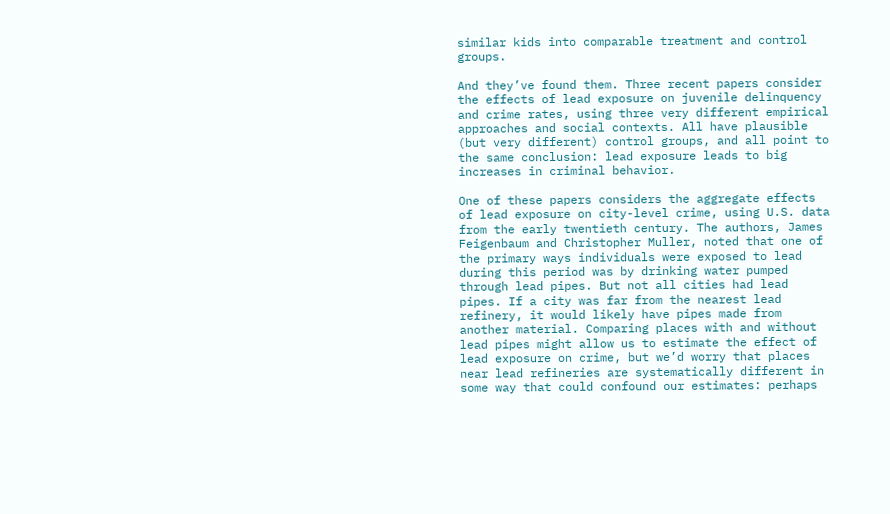similar kids into comparable treatment and control groups.

And they’ve found them. Three recent papers consider the effects of lead exposure on juvenile delinquency and crime rates, using three very different empirical approaches and social contexts. All have plausible (but very different) control groups, and all point to the same conclusion: lead exposure leads to big increases in criminal behavior.

One of these papers considers the aggregate effects of lead exposure on city-level crime, using U.S. data from the early twentieth century. The authors, James Feigenbaum and Christopher Muller, noted that one of the primary ways individuals were exposed to lead during this period was by drinking water pumped through lead pipes. But not all cities had lead pipes. If a city was far from the nearest lead refinery, it would likely have pipes made from another material. Comparing places with and without lead pipes might allow us to estimate the effect of lead exposure on crime, but we’d worry that places near lead refineries are systematically different in some way that could confound our estimates: perhaps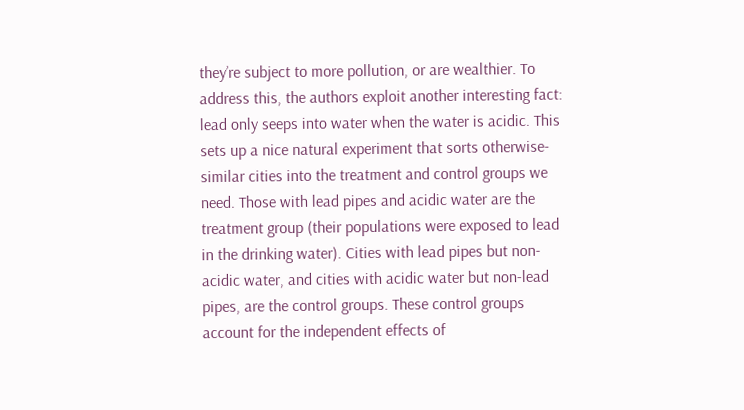they’re subject to more pollution, or are wealthier. To address this, the authors exploit another interesting fact: lead only seeps into water when the water is acidic. This sets up a nice natural experiment that sorts otherwise-similar cities into the treatment and control groups we need. Those with lead pipes and acidic water are the treatment group (their populations were exposed to lead in the drinking water). Cities with lead pipes but non-acidic water, and cities with acidic water but non-lead pipes, are the control groups. These control groups account for the independent effects of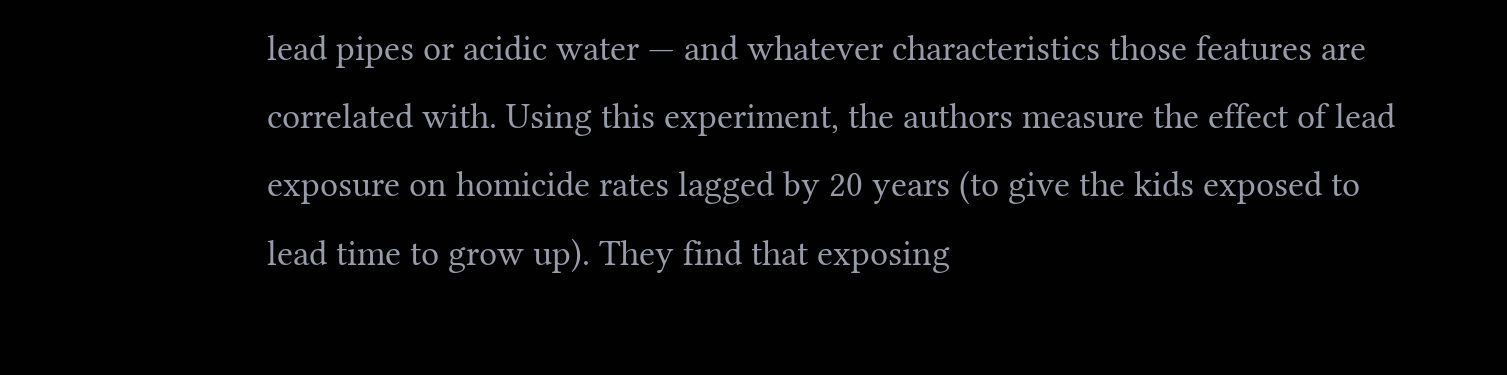lead pipes or acidic water — and whatever characteristics those features are correlated with. Using this experiment, the authors measure the effect of lead exposure on homicide rates lagged by 20 years (to give the kids exposed to lead time to grow up). They find that exposing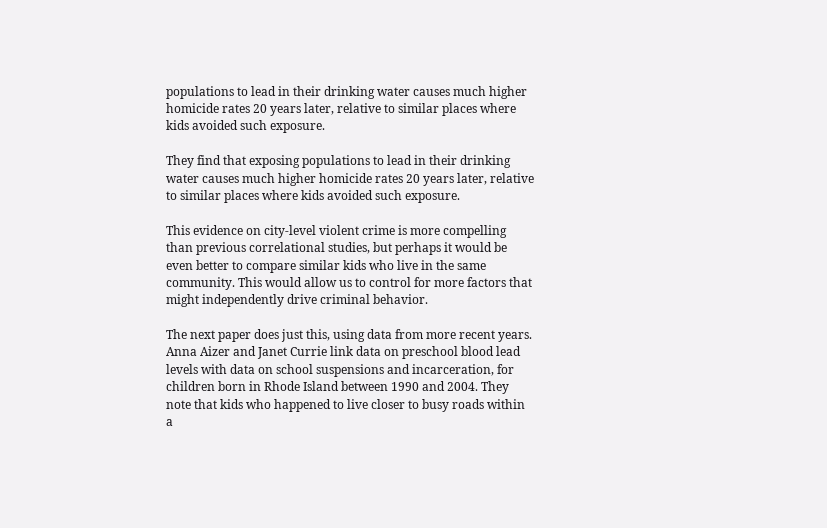populations to lead in their drinking water causes much higher homicide rates 20 years later, relative to similar places where kids avoided such exposure.

They find that exposing populations to lead in their drinking water causes much higher homicide rates 20 years later, relative to similar places where kids avoided such exposure.

This evidence on city-level violent crime is more compelling than previous correlational studies, but perhaps it would be even better to compare similar kids who live in the same community. This would allow us to control for more factors that might independently drive criminal behavior.

The next paper does just this, using data from more recent years. Anna Aizer and Janet Currie link data on preschool blood lead levels with data on school suspensions and incarceration, for children born in Rhode Island between 1990 and 2004. They note that kids who happened to live closer to busy roads within a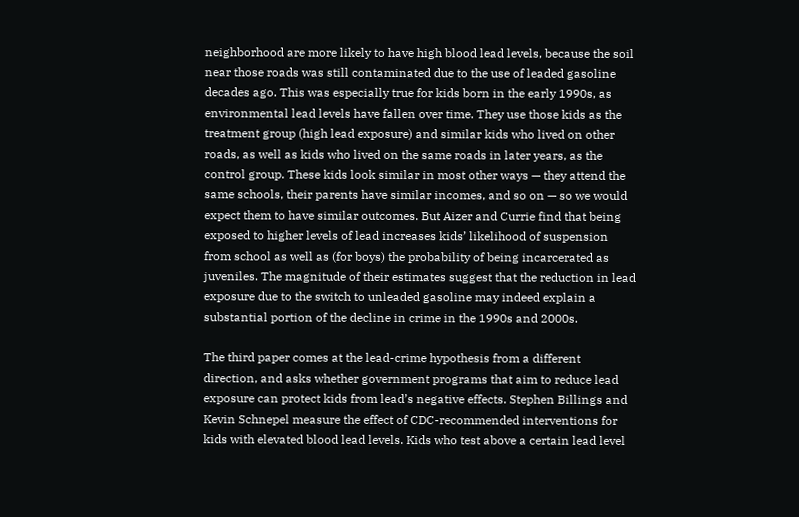neighborhood are more likely to have high blood lead levels, because the soil near those roads was still contaminated due to the use of leaded gasoline decades ago. This was especially true for kids born in the early 1990s, as environmental lead levels have fallen over time. They use those kids as the treatment group (high lead exposure) and similar kids who lived on other roads, as well as kids who lived on the same roads in later years, as the control group. These kids look similar in most other ways — they attend the same schools, their parents have similar incomes, and so on — so we would expect them to have similar outcomes. But Aizer and Currie find that being exposed to higher levels of lead increases kids’ likelihood of suspension from school as well as (for boys) the probability of being incarcerated as juveniles. The magnitude of their estimates suggest that the reduction in lead exposure due to the switch to unleaded gasoline may indeed explain a substantial portion of the decline in crime in the 1990s and 2000s.

The third paper comes at the lead-crime hypothesis from a different direction, and asks whether government programs that aim to reduce lead exposure can protect kids from lead’s negative effects. Stephen Billings and Kevin Schnepel measure the effect of CDC-recommended interventions for kids with elevated blood lead levels. Kids who test above a certain lead level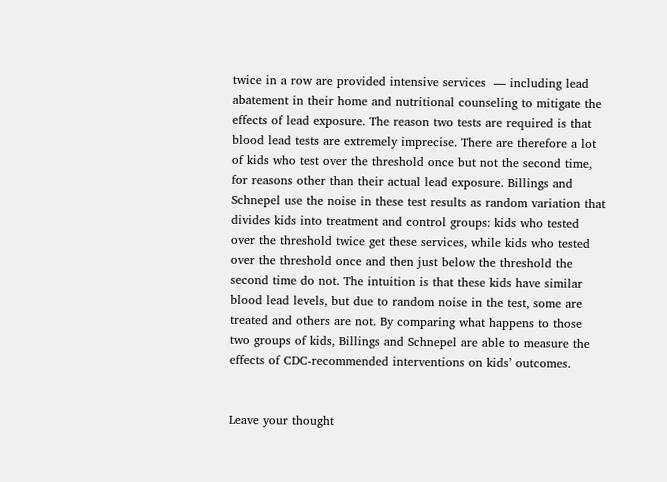twice in a row are provided intensive services  — including lead abatement in their home and nutritional counseling to mitigate the effects of lead exposure. The reason two tests are required is that blood lead tests are extremely imprecise. There are therefore a lot of kids who test over the threshold once but not the second time, for reasons other than their actual lead exposure. Billings and Schnepel use the noise in these test results as random variation that divides kids into treatment and control groups: kids who tested over the threshold twice get these services, while kids who tested over the threshold once and then just below the threshold the second time do not. The intuition is that these kids have similar blood lead levels, but due to random noise in the test, some are treated and others are not. By comparing what happens to those two groups of kids, Billings and Schnepel are able to measure the effects of CDC-recommended interventions on kids’ outcomes.


Leave your thought